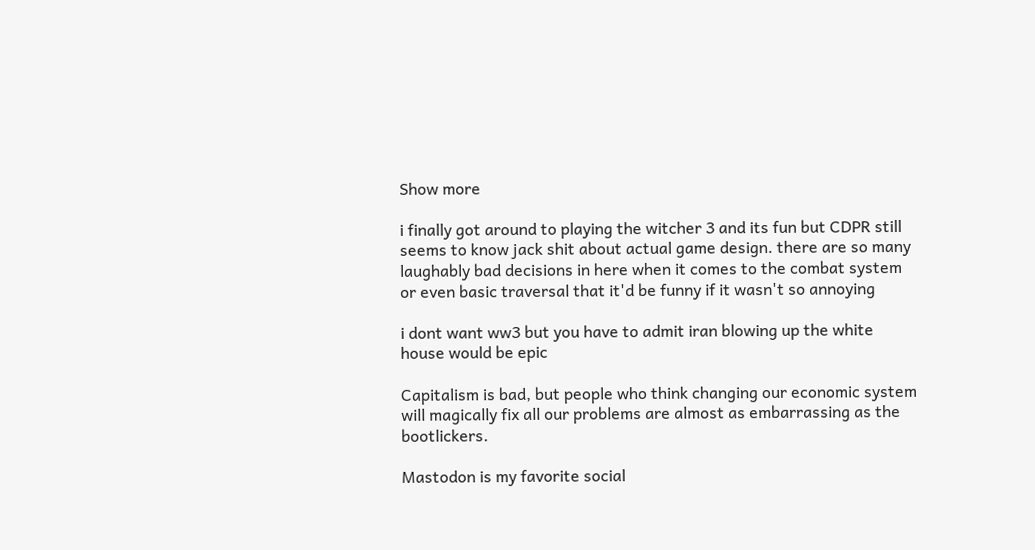Show more

i finally got around to playing the witcher 3 and its fun but CDPR still seems to know jack shit about actual game design. there are so many laughably bad decisions in here when it comes to the combat system or even basic traversal that it'd be funny if it wasn't so annoying

i dont want ww3 but you have to admit iran blowing up the white house would be epic

Capitalism is bad, but people who think changing our economic system will magically fix all our problems are almost as embarrassing as the bootlickers.

Mastodon is my favorite social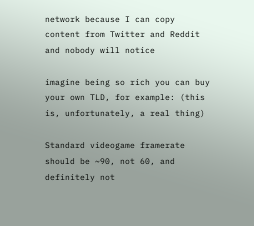network because I can copy content from Twitter and Reddit and nobody will notice

imagine being so rich you can buy your own TLD, for example: (this is, unfortunately, a real thing)

Standard videogame framerate should be ~90, not 60, and definitely not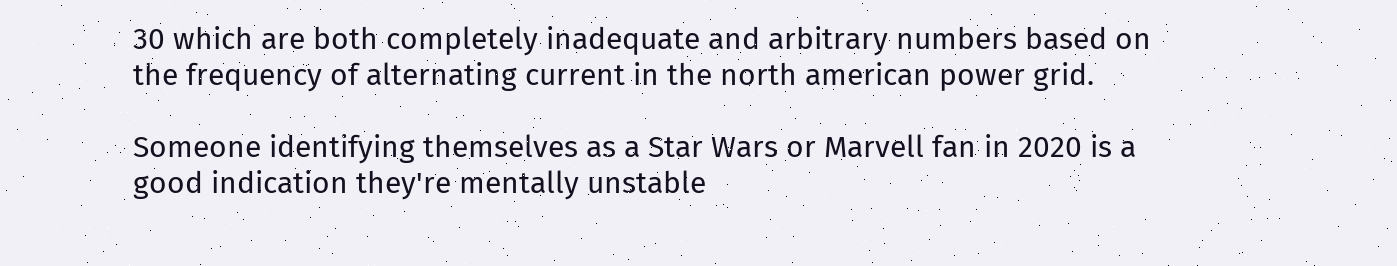30 which are both completely inadequate and arbitrary numbers based on the frequency of alternating current in the north american power grid.

Someone identifying themselves as a Star Wars or Marvell fan in 2020 is a good indication they're mentally unstable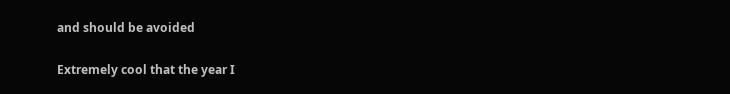and should be avoided

Extremely cool that the year I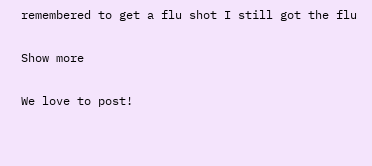remembered to get a flu shot I still got the flu

Show more

We love to post!